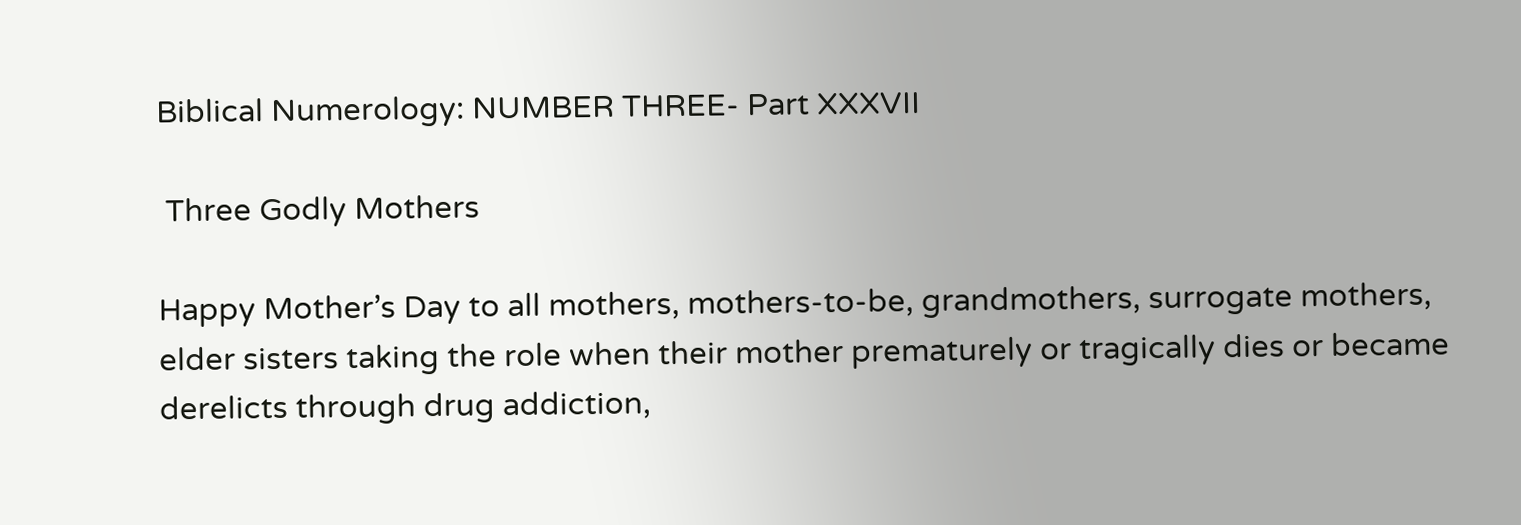Biblical Numerology: NUMBER THREE- Part XXXVII

 Three Godly Mothers

Happy Mother’s Day to all mothers, mothers-to-be, grandmothers, surrogate mothers, elder sisters taking the role when their mother prematurely or tragically dies or became derelicts through drug addiction,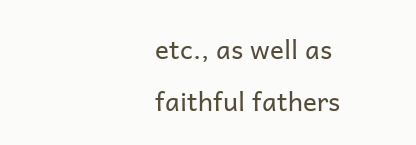etc., as well as faithful fathers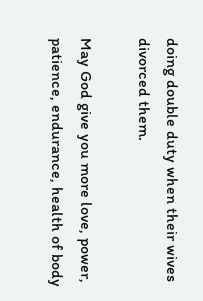doing double duty when their wives divorced them.

May God give you more love, power, patience, endurance, health of body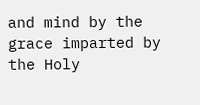and mind by the grace imparted by the Holy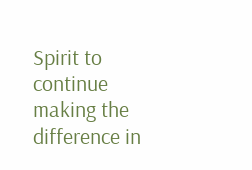Spirit to continue making the difference in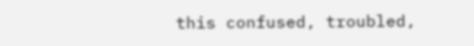this confused, troubled,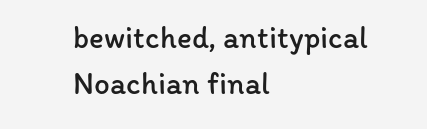bewitched, antitypical Noachian final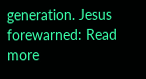generation. Jesus forewarned: Read more